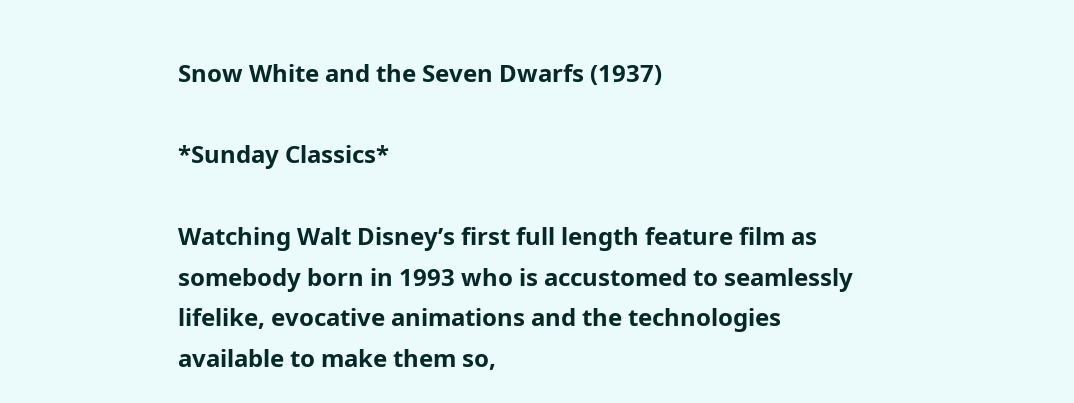Snow White and the Seven Dwarfs (1937)

*Sunday Classics*

Watching Walt Disney’s first full length feature film as somebody born in 1993 who is accustomed to seamlessly lifelike, evocative animations and the technologies available to make them so,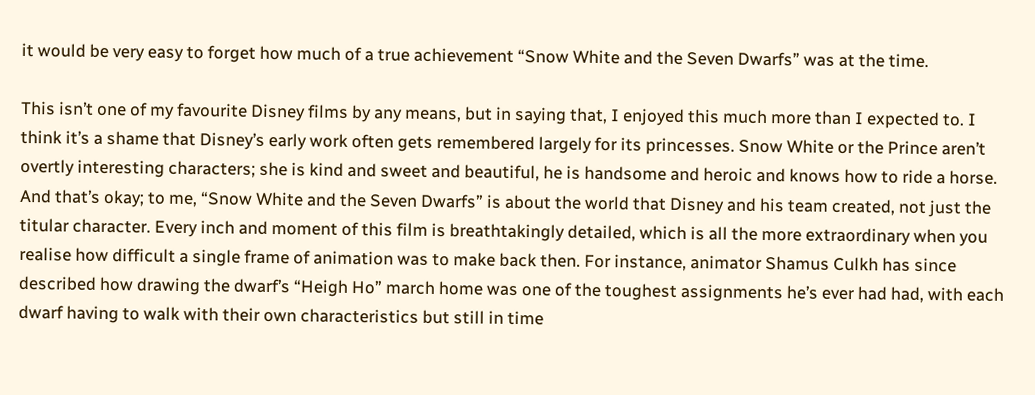it would be very easy to forget how much of a true achievement “Snow White and the Seven Dwarfs” was at the time.

This isn’t one of my favourite Disney films by any means, but in saying that, I enjoyed this much more than I expected to. I think it’s a shame that Disney’s early work often gets remembered largely for its princesses. Snow White or the Prince aren’t overtly interesting characters; she is kind and sweet and beautiful, he is handsome and heroic and knows how to ride a horse. And that’s okay; to me, “Snow White and the Seven Dwarfs” is about the world that Disney and his team created, not just the titular character. Every inch and moment of this film is breathtakingly detailed, which is all the more extraordinary when you realise how difficult a single frame of animation was to make back then. For instance, animator Shamus Culkh has since described how drawing the dwarf’s “Heigh Ho” march home was one of the toughest assignments he’s ever had had, with each dwarf having to walk with their own characteristics but still in time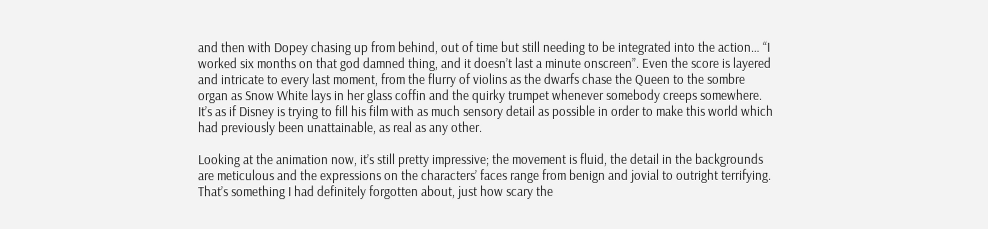and then with Dopey chasing up from behind, out of time but still needing to be integrated into the action… “I worked six months on that god damned thing, and it doesn’t last a minute onscreen”. Even the score is layered and intricate to every last moment, from the flurry of violins as the dwarfs chase the Queen to the sombre organ as Snow White lays in her glass coffin and the quirky trumpet whenever somebody creeps somewhere. It’s as if Disney is trying to fill his film with as much sensory detail as possible in order to make this world which had previously been unattainable, as real as any other.

Looking at the animation now, it’s still pretty impressive; the movement is fluid, the detail in the backgrounds are meticulous and the expressions on the characters’ faces range from benign and jovial to outright terrifying. That’s something I had definitely forgotten about, just how scary the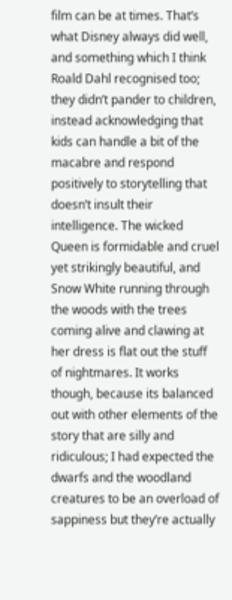film can be at times. That’s what Disney always did well, and something which I think Roald Dahl recognised too; they didn’t pander to children, instead acknowledging that kids can handle a bit of the macabre and respond positively to storytelling that doesn’t insult their intelligence. The wicked Queen is formidable and cruel yet strikingly beautiful, and Snow White running through the woods with the trees coming alive and clawing at her dress is flat out the stuff of nightmares. It works though, because its balanced out with other elements of the story that are silly and ridiculous; I had expected the dwarfs and the woodland creatures to be an overload of sappiness but they’re actually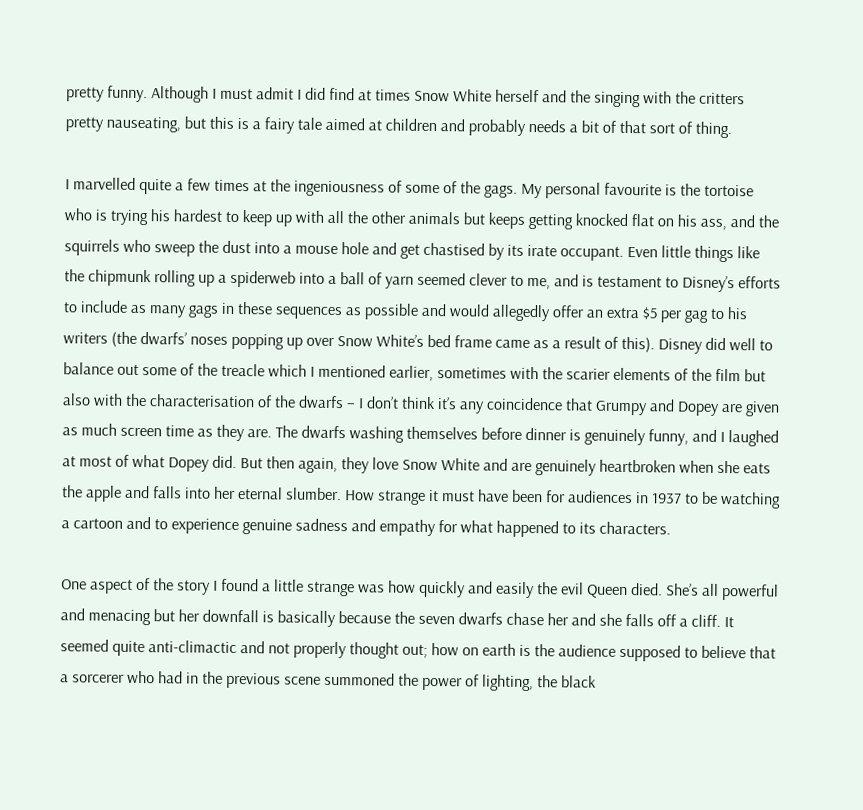pretty funny. Although I must admit I did find at times Snow White herself and the singing with the critters pretty nauseating, but this is a fairy tale aimed at children and probably needs a bit of that sort of thing.

I marvelled quite a few times at the ingeniousness of some of the gags. My personal favourite is the tortoise who is trying his hardest to keep up with all the other animals but keeps getting knocked flat on his ass, and the squirrels who sweep the dust into a mouse hole and get chastised by its irate occupant. Even little things like the chipmunk rolling up a spiderweb into a ball of yarn seemed clever to me, and is testament to Disney’s efforts to include as many gags in these sequences as possible and would allegedly offer an extra $5 per gag to his writers (the dwarfs’ noses popping up over Snow White’s bed frame came as a result of this). Disney did well to balance out some of the treacle which I mentioned earlier, sometimes with the scarier elements of the film but also with the characterisation of the dwarfs – I don’t think it’s any coincidence that Grumpy and Dopey are given as much screen time as they are. The dwarfs washing themselves before dinner is genuinely funny, and I laughed at most of what Dopey did. But then again, they love Snow White and are genuinely heartbroken when she eats the apple and falls into her eternal slumber. How strange it must have been for audiences in 1937 to be watching a cartoon and to experience genuine sadness and empathy for what happened to its characters.

One aspect of the story I found a little strange was how quickly and easily the evil Queen died. She’s all powerful and menacing but her downfall is basically because the seven dwarfs chase her and she falls off a cliff. It seemed quite anti-climactic and not properly thought out; how on earth is the audience supposed to believe that a sorcerer who had in the previous scene summoned the power of lighting, the black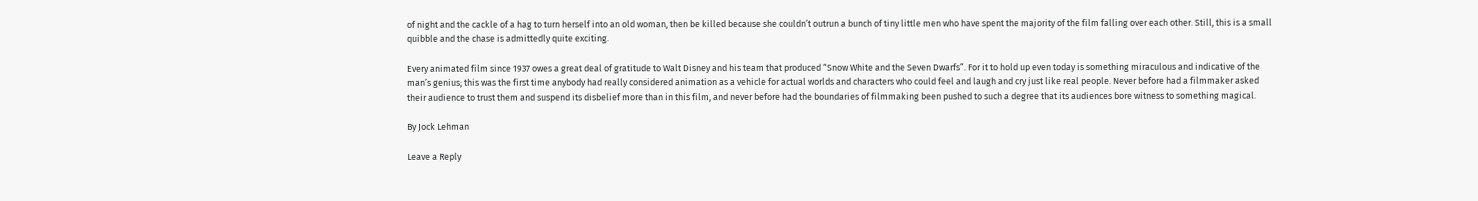of night and the cackle of a hag to turn herself into an old woman, then be killed because she couldn’t outrun a bunch of tiny little men who have spent the majority of the film falling over each other. Still, this is a small quibble and the chase is admittedly quite exciting.

Every animated film since 1937 owes a great deal of gratitude to Walt Disney and his team that produced “Snow White and the Seven Dwarfs”. For it to hold up even today is something miraculous and indicative of the man’s genius; this was the first time anybody had really considered animation as a vehicle for actual worlds and characters who could feel and laugh and cry just like real people. Never before had a filmmaker asked their audience to trust them and suspend its disbelief more than in this film, and never before had the boundaries of filmmaking been pushed to such a degree that its audiences bore witness to something magical.

By Jock Lehman

Leave a Reply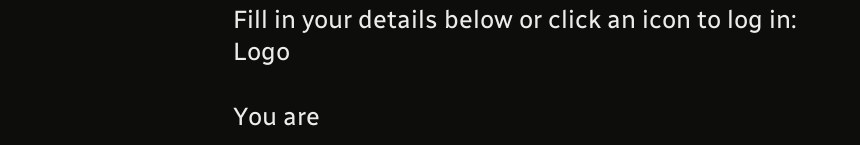Fill in your details below or click an icon to log in: Logo

You are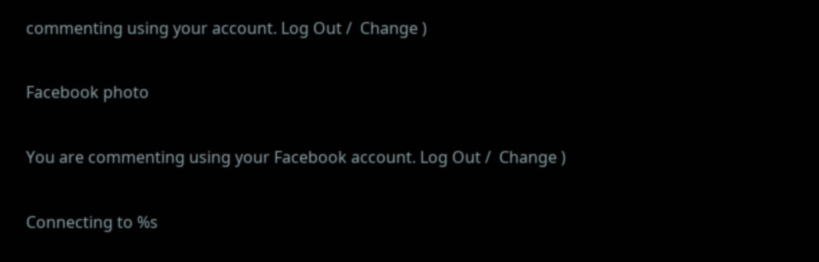commenting using your account. Log Out /  Change )

Facebook photo

You are commenting using your Facebook account. Log Out /  Change )

Connecting to %s